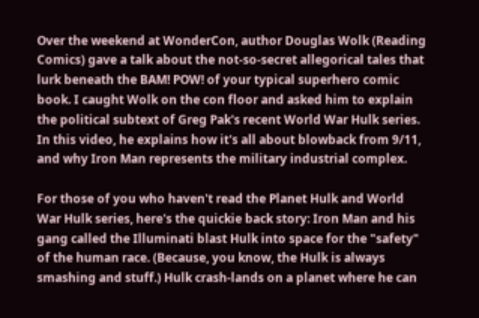Over the weekend at WonderCon, author Douglas Wolk (Reading Comics) gave a talk about the not-so-secret allegorical tales that lurk beneath the BAM! POW! of your typical superhero comic book. I caught Wolk on the con floor and asked him to explain the political subtext of Greg Pak's recent World War Hulk series. In this video, he explains how it's all about blowback from 9/11, and why Iron Man represents the military industrial complex.

For those of you who haven't read the Planet Hulk and World War Hulk series, here's the quickie back story: Iron Man and his gang called the Illuminati blast Hulk into space for the "safety" of the human race. (Because, you know, the Hulk is always smashing and stuff.) Hulk crash-lands on a planet where he can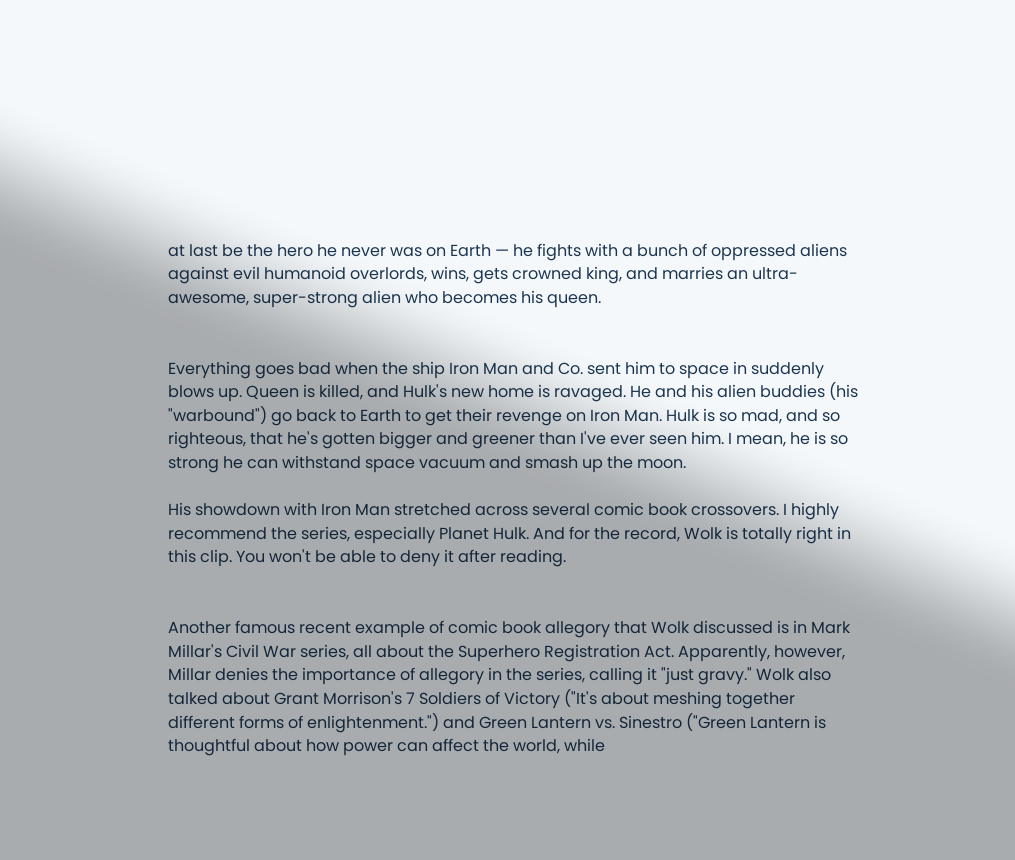at last be the hero he never was on Earth — he fights with a bunch of oppressed aliens against evil humanoid overlords, wins, gets crowned king, and marries an ultra-awesome, super-strong alien who becomes his queen.


Everything goes bad when the ship Iron Man and Co. sent him to space in suddenly blows up. Queen is killed, and Hulk's new home is ravaged. He and his alien buddies (his "warbound") go back to Earth to get their revenge on Iron Man. Hulk is so mad, and so righteous, that he's gotten bigger and greener than I've ever seen him. I mean, he is so strong he can withstand space vacuum and smash up the moon.

His showdown with Iron Man stretched across several comic book crossovers. I highly recommend the series, especially Planet Hulk. And for the record, Wolk is totally right in this clip. You won't be able to deny it after reading.


Another famous recent example of comic book allegory that Wolk discussed is in Mark Millar's Civil War series, all about the Superhero Registration Act. Apparently, however, Millar denies the importance of allegory in the series, calling it "just gravy." Wolk also talked about Grant Morrison's 7 Soldiers of Victory ("It's about meshing together different forms of enlightenment.") and Green Lantern vs. Sinestro ("Green Lantern is thoughtful about how power can affect the world, while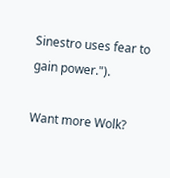Sinestro uses fear to gain power.").

Want more Wolk?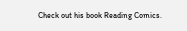Check out his book Reading Comics.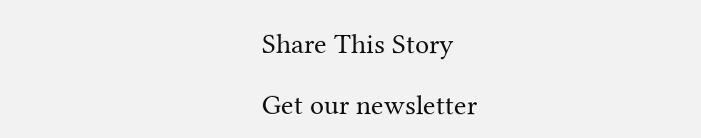Share This Story

Get our newsletter